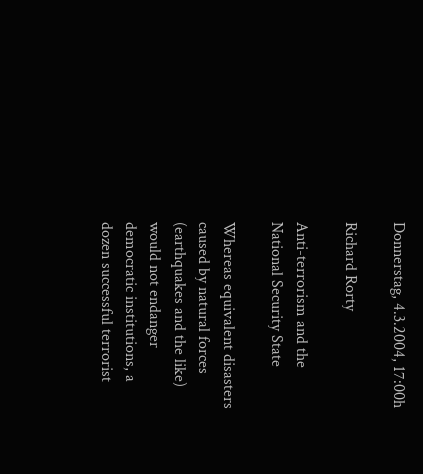Donnerstag, 4.3.2004, 17:00h

Richard Rorty

Anti-terrorism and the National Security State

Whereas equivalent disasters caused by natural forces (earthquakes and the like) would not endanger democratic institutions, a dozen successful terrorist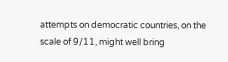attempts on democratic countries, on the scale of 9/11, might well bring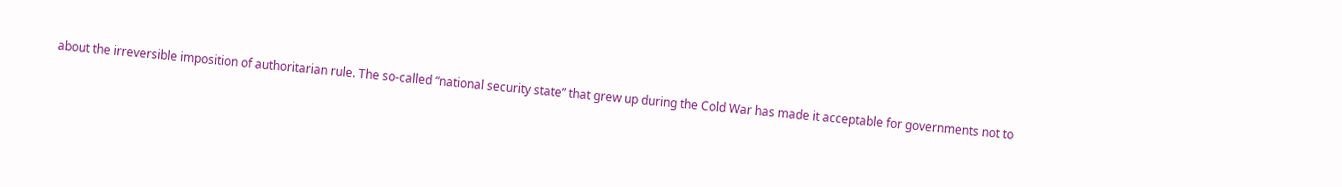about the irreversible imposition of authoritarian rule. The so-called “national security state” that grew up during the Cold War has made it acceptable for governments not to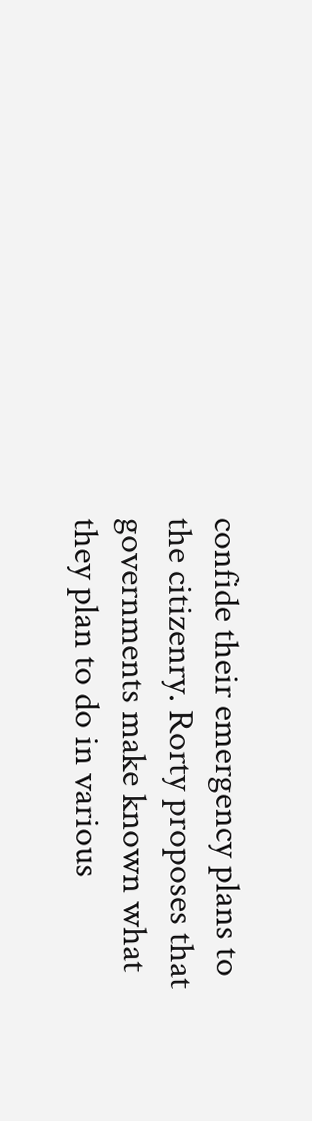confide their emergency plans to the citizenry. Rorty proposes that governments make known what they plan to do in various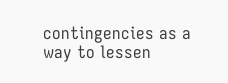contingencies as a way to lessen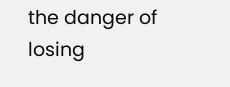the danger of losing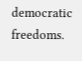democratic freedoms.